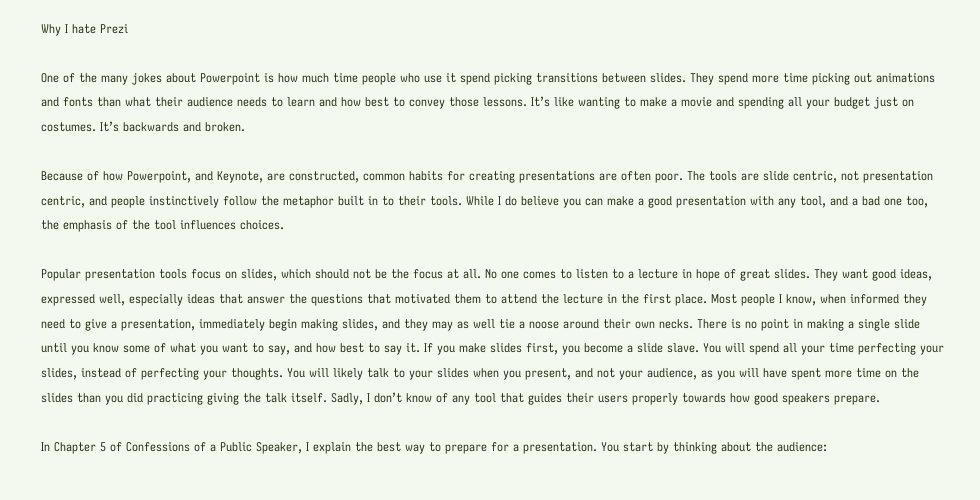Why I hate Prezi

One of the many jokes about Powerpoint is how much time people who use it spend picking transitions between slides. They spend more time picking out animations and fonts than what their audience needs to learn and how best to convey those lessons. It’s like wanting to make a movie and spending all your budget just on costumes. It’s backwards and broken.

Because of how Powerpoint, and Keynote, are constructed, common habits for creating presentations are often poor. The tools are slide centric, not presentation centric, and people instinctively follow the metaphor built in to their tools. While I do believe you can make a good presentation with any tool, and a bad one too, the emphasis of the tool influences choices.

Popular presentation tools focus on slides, which should not be the focus at all. No one comes to listen to a lecture in hope of great slides. They want good ideas, expressed well, especially ideas that answer the questions that motivated them to attend the lecture in the first place. Most people I know, when informed they need to give a presentation, immediately begin making slides, and they may as well tie a noose around their own necks. There is no point in making a single slide until you know some of what you want to say, and how best to say it. If you make slides first, you become a slide slave. You will spend all your time perfecting your slides, instead of perfecting your thoughts. You will likely talk to your slides when you present, and not your audience, as you will have spent more time on the slides than you did practicing giving the talk itself. Sadly, I don’t know of any tool that guides their users properly towards how good speakers prepare.

In Chapter 5 of Confessions of a Public Speaker, I explain the best way to prepare for a presentation. You start by thinking about the audience: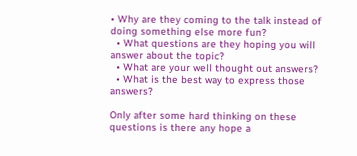• Why are they coming to the talk instead of doing something else more fun?
  • What questions are they hoping you will answer about the topic?
  • What are your well thought out answers?
  • What is the best way to express those answers?

Only after some hard thinking on these questions is there any hope a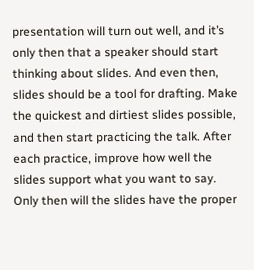presentation will turn out well, and it’s only then that a speaker should start thinking about slides. And even then, slides should be a tool for drafting. Make the quickest and dirtiest slides possible, and then start practicing the talk. After each practice, improve how well the slides support what you want to say. Only then will the slides have the proper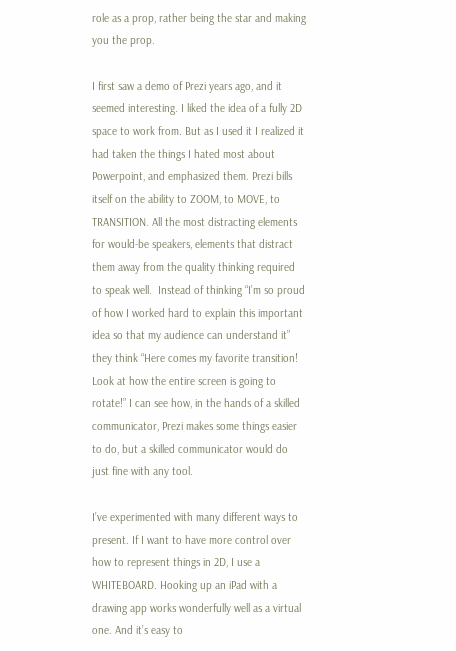role as a prop, rather being the star and making you the prop.

I first saw a demo of Prezi years ago, and it seemed interesting. I liked the idea of a fully 2D space to work from. But as I used it I realized it had taken the things I hated most about Powerpoint, and emphasized them. Prezi bills itself on the ability to ZOOM, to MOVE, to TRANSITION. All the most distracting elements for would-be speakers, elements that distract them away from the quality thinking required to speak well.  Instead of thinking “I’m so proud of how I worked hard to explain this important idea so that my audience can understand it” they think “Here comes my favorite transition! Look at how the entire screen is going to rotate!” I can see how, in the hands of a skilled communicator, Prezi makes some things easier to do, but a skilled communicator would do just fine with any tool.

I’ve experimented with many different ways to present. If I want to have more control over how to represent things in 2D, I use a WHITEBOARD. Hooking up an iPad with a drawing app works wonderfully well as a virtual one. And it’s easy to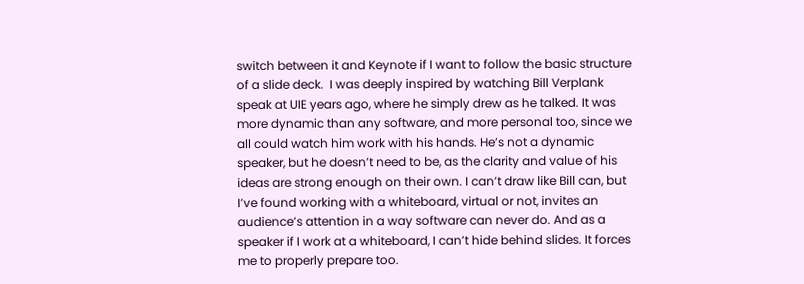switch between it and Keynote if I want to follow the basic structure of a slide deck.  I was deeply inspired by watching Bill Verplank speak at UIE years ago, where he simply drew as he talked. It was more dynamic than any software, and more personal too, since we all could watch him work with his hands. He’s not a dynamic speaker, but he doesn’t need to be, as the clarity and value of his ideas are strong enough on their own. I can’t draw like Bill can, but I’ve found working with a whiteboard, virtual or not, invites an audience’s attention in a way software can never do. And as a speaker if I work at a whiteboard, I can’t hide behind slides. It forces me to properly prepare too.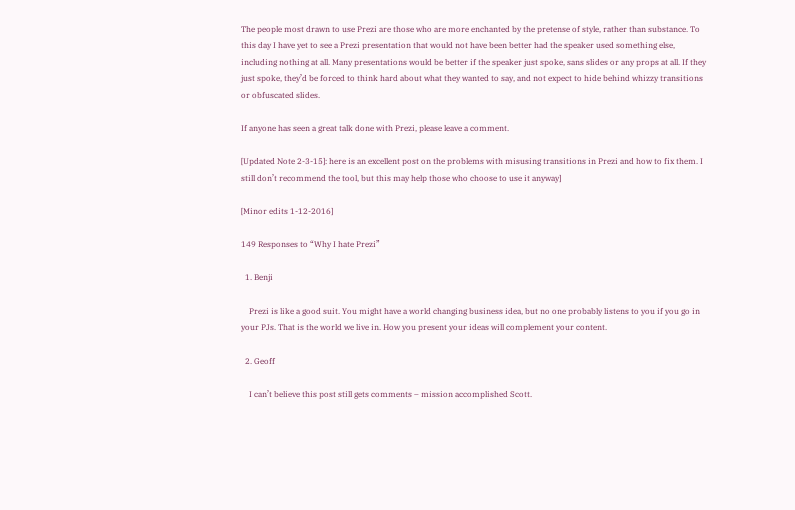The people most drawn to use Prezi are those who are more enchanted by the pretense of style, rather than substance. To this day I have yet to see a Prezi presentation that would not have been better had the speaker used something else, including nothing at all. Many presentations would be better if the speaker just spoke, sans slides or any props at all. If they just spoke, they’d be forced to think hard about what they wanted to say, and not expect to hide behind whizzy transitions or obfuscated slides.

If anyone has seen a great talk done with Prezi, please leave a comment.

[Updated Note 2-3-15]: here is an excellent post on the problems with misusing transitions in Prezi and how to fix them. I still don’t recommend the tool, but this may help those who choose to use it anyway]

[Minor edits 1-12-2016]

149 Responses to “Why I hate Prezi”

  1. Benji

    Prezi is like a good suit. You might have a world changing business idea, but no one probably listens to you if you go in your PJs. That is the world we live in. How you present your ideas will complement your content.

  2. Geoff

    I can’t believe this post still gets comments – mission accomplished Scott.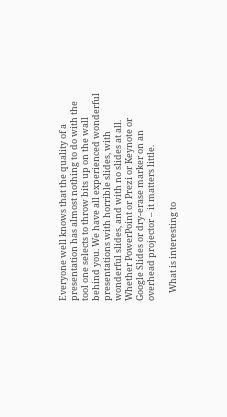Everyone well knows that the quality of a presentation has almost nothing to do with the tool one selects to throw bits up on the wall behind you. We have all experienced wonderful presentations with horrible slides, with wonderful slides, and with no slides at all. Whether PowerPoint or Prezi or Keynote or Google Slides or dry-erase marker on an overhead projector – it matters little.

    What is interesting to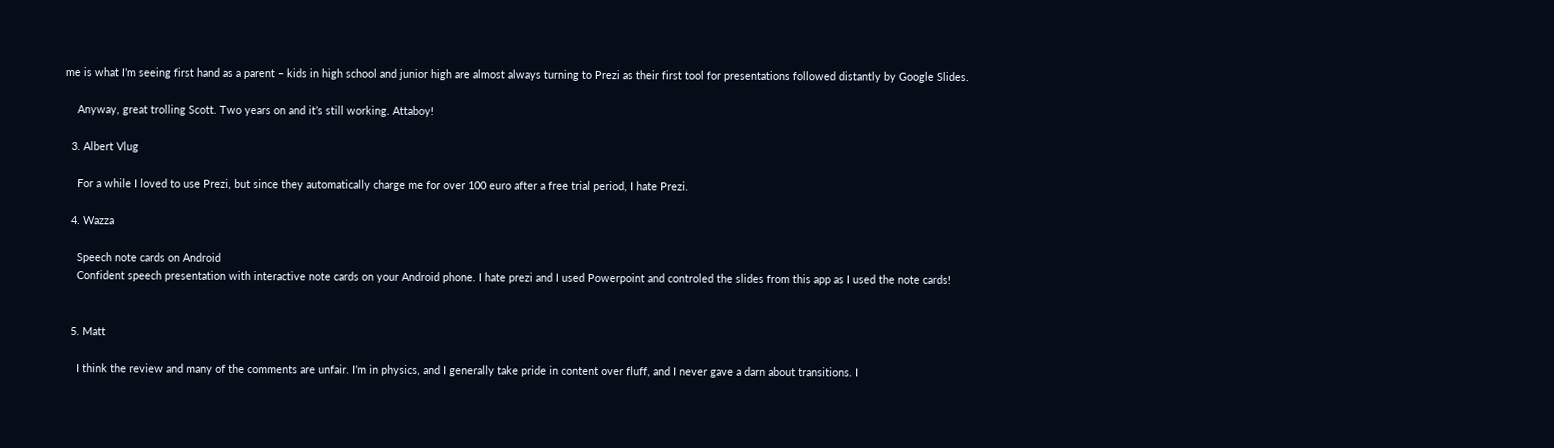me is what I’m seeing first hand as a parent – kids in high school and junior high are almost always turning to Prezi as their first tool for presentations followed distantly by Google Slides.

    Anyway, great trolling Scott. Two years on and it’s still working. Attaboy!

  3. Albert Vlug

    For a while I loved to use Prezi, but since they automatically charge me for over 100 euro after a free trial period, I hate Prezi.

  4. Wazza

    Speech note cards on Android
    Confident speech presentation with interactive note cards on your Android phone. I hate prezi and I used Powerpoint and controled the slides from this app as I used the note cards!


  5. Matt

    I think the review and many of the comments are unfair. I’m in physics, and I generally take pride in content over fluff, and I never gave a darn about transitions. I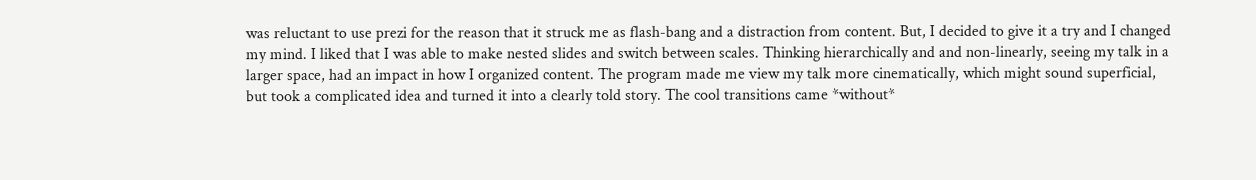was reluctant to use prezi for the reason that it struck me as flash-bang and a distraction from content. But, I decided to give it a try and I changed my mind. I liked that I was able to make nested slides and switch between scales. Thinking hierarchically and and non-linearly, seeing my talk in a larger space, had an impact in how I organized content. The program made me view my talk more cinematically, which might sound superficial, but took a complicated idea and turned it into a clearly told story. The cool transitions came *without*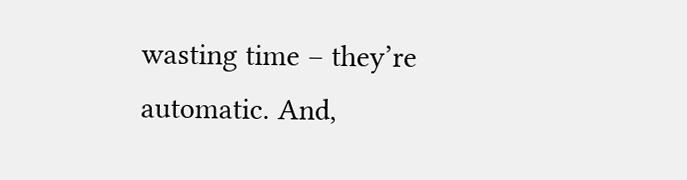wasting time – they’re automatic. And,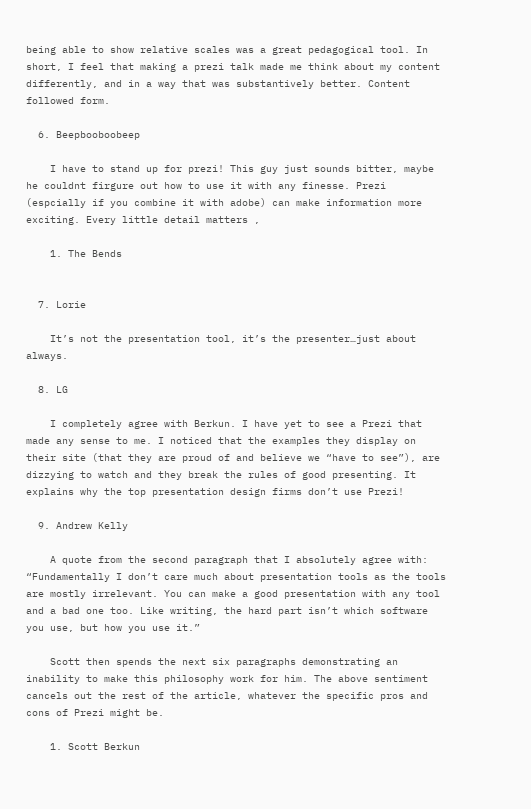being able to show relative scales was a great pedagogical tool. In short, I feel that making a prezi talk made me think about my content differently, and in a way that was substantively better. Content followed form.

  6. Beepbooboobeep

    I have to stand up for prezi! This guy just sounds bitter, maybe he couldnt firgure out how to use it with any finesse. Prezi (espcially if you combine it with adobe) can make information more exciting. Every little detail matters ,

    1. The Bends


  7. Lorie

    It’s not the presentation tool, it’s the presenter…just about always.

  8. LG

    I completely agree with Berkun. I have yet to see a Prezi that made any sense to me. I noticed that the examples they display on their site (that they are proud of and believe we “have to see”), are dizzying to watch and they break the rules of good presenting. It explains why the top presentation design firms don’t use Prezi!

  9. Andrew Kelly

    A quote from the second paragraph that I absolutely agree with: “Fundamentally I don’t care much about presentation tools as the tools are mostly irrelevant. You can make a good presentation with any tool and a bad one too. Like writing, the hard part isn’t which software you use, but how you use it.”

    Scott then spends the next six paragraphs demonstrating an inability to make this philosophy work for him. The above sentiment cancels out the rest of the article, whatever the specific pros and cons of Prezi might be.

    1. Scott Berkun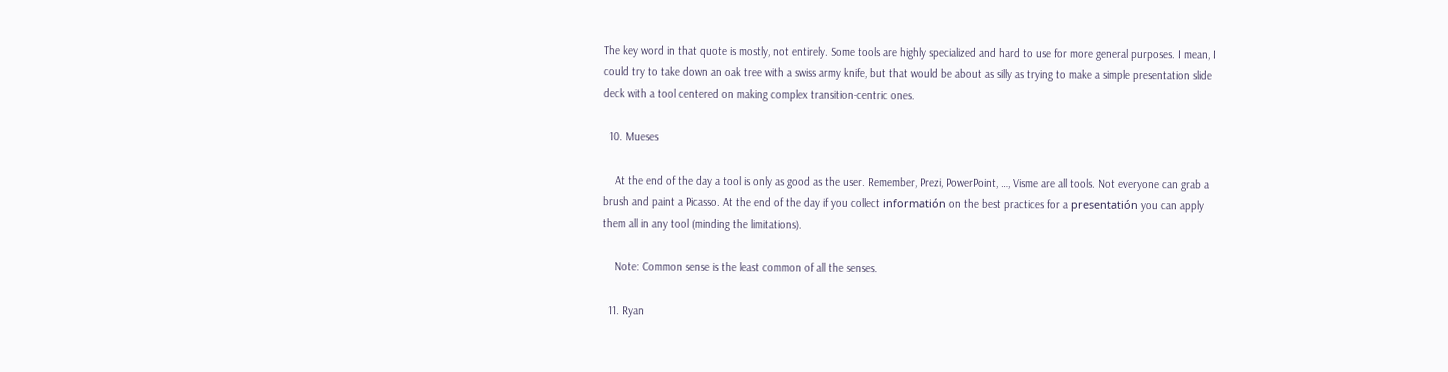The key word in that quote is mostly, not entirely. Some tools are highly specialized and hard to use for more general purposes. I mean, I could try to take down an oak tree with a swiss army knife, but that would be about as silly as trying to make a simple presentation slide deck with a tool centered on making complex transition-centric ones.

  10. Mueses

    At the end of the day a tool is only as good as the user. Remember, Prezi, PowerPoint, …, Visme are all tools. Not everyone can grab a brush and paint a Picasso. At the end of the day if you collect informatión on the best practices for a presentatión you can apply them all in any tool (minding the limitations).

    Note: Common sense is the least common of all the senses.

  11. Ryan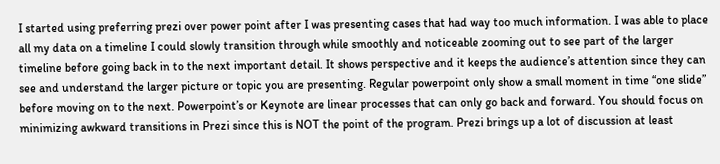I started using preferring prezi over power point after I was presenting cases that had way too much information. I was able to place all my data on a timeline I could slowly transition through while smoothly and noticeable zooming out to see part of the larger timeline before going back in to the next important detail. It shows perspective and it keeps the audience’s attention since they can see and understand the larger picture or topic you are presenting. Regular powerpoint only show a small moment in time “one slide” before moving on to the next. Powerpoint’s or Keynote are linear processes that can only go back and forward. You should focus on minimizing awkward transitions in Prezi since this is NOT the point of the program. Prezi brings up a lot of discussion at least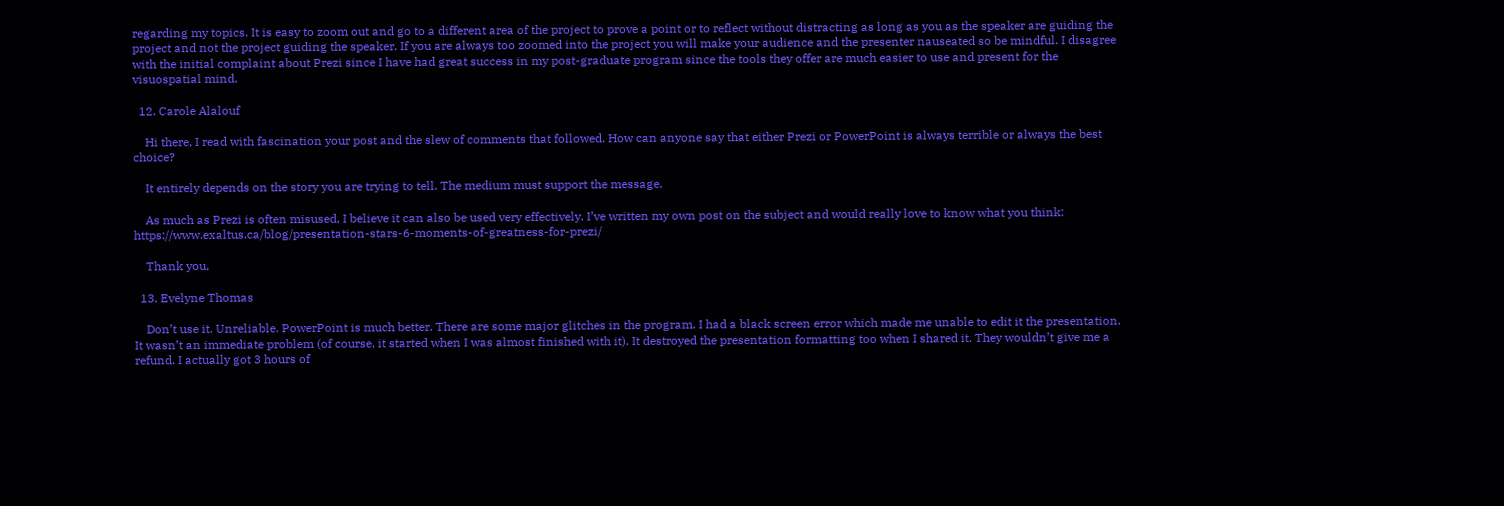regarding my topics. It is easy to zoom out and go to a different area of the project to prove a point or to reflect without distracting as long as you as the speaker are guiding the project and not the project guiding the speaker. If you are always too zoomed into the project you will make your audience and the presenter nauseated so be mindful. I disagree with the initial complaint about Prezi since I have had great success in my post-graduate program since the tools they offer are much easier to use and present for the visuospatial mind.

  12. Carole Alalouf

    Hi there, I read with fascination your post and the slew of comments that followed. How can anyone say that either Prezi or PowerPoint is always terrible or always the best choice?

    It entirely depends on the story you are trying to tell. The medium must support the message.

    As much as Prezi is often misused, I believe it can also be used very effectively. I’ve written my own post on the subject and would really love to know what you think: https://www.exaltus.ca/blog/presentation-stars-6-moments-of-greatness-for-prezi/

    Thank you,

  13. Evelyne Thomas

    Don’t use it. Unreliable. PowerPoint is much better. There are some major glitches in the program. I had a black screen error which made me unable to edit it the presentation. It wasn’t an immediate problem (of course, it started when I was almost finished with it). It destroyed the presentation formatting too when I shared it. They wouldn’t give me a refund. I actually got 3 hours of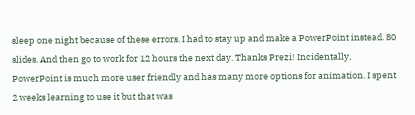sleep one night because of these errors. I had to stay up and make a PowerPoint instead. 80 slides. And then go to work for 12 hours the next day. Thanks Prezi! Incidentally, PowerPoint is much more user friendly and has many more options for animation. I spent 2 weeks learning to use it but that was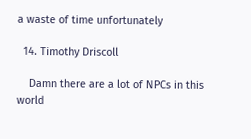a waste of time unfortunately

  14. Timothy Driscoll

    Damn there are a lot of NPCs in this world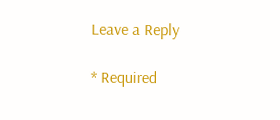Leave a Reply

* Required